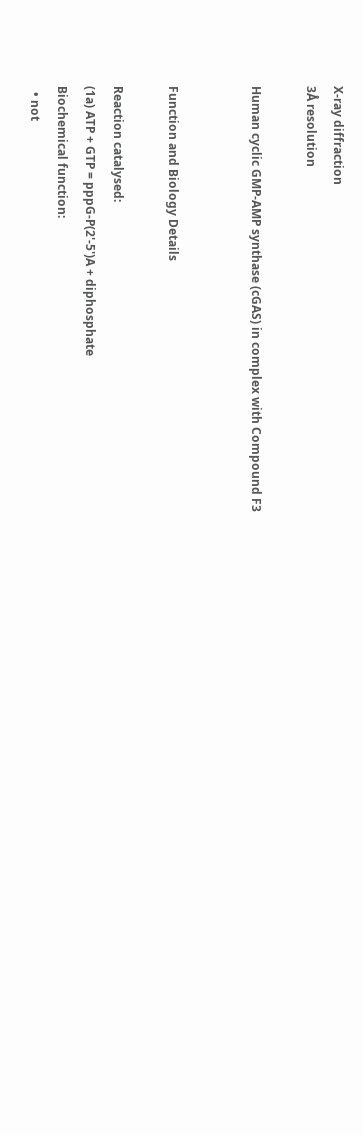X-ray diffraction
3Å resolution

Human cyclic GMP-AMP synthase (cGAS) in complex with Compound F3


Function and Biology Details

Reaction catalysed:
(1a) ATP + GTP = pppG-P(2'-5')A + diphosphate
Biochemical function:
  • not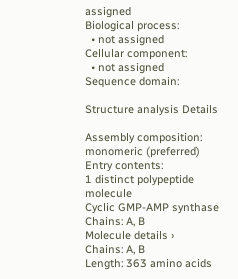assigned
Biological process:
  • not assigned
Cellular component:
  • not assigned
Sequence domain:

Structure analysis Details

Assembly composition:
monomeric (preferred)
Entry contents:
1 distinct polypeptide molecule
Cyclic GMP-AMP synthase Chains: A, B
Molecule details ›
Chains: A, B
Length: 363 amino acids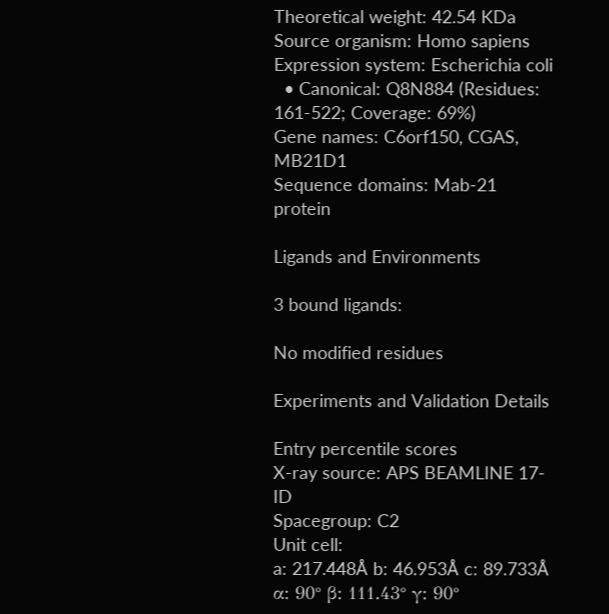Theoretical weight: 42.54 KDa
Source organism: Homo sapiens
Expression system: Escherichia coli
  • Canonical: Q8N884 (Residues: 161-522; Coverage: 69%)
Gene names: C6orf150, CGAS, MB21D1
Sequence domains: Mab-21 protein

Ligands and Environments

3 bound ligands:

No modified residues

Experiments and Validation Details

Entry percentile scores
X-ray source: APS BEAMLINE 17-ID
Spacegroup: C2
Unit cell:
a: 217.448Å b: 46.953Å c: 89.733Å
α: 90° β: 111.43° γ: 90°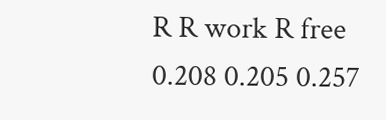R R work R free
0.208 0.205 0.257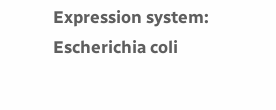Expression system: Escherichia coli